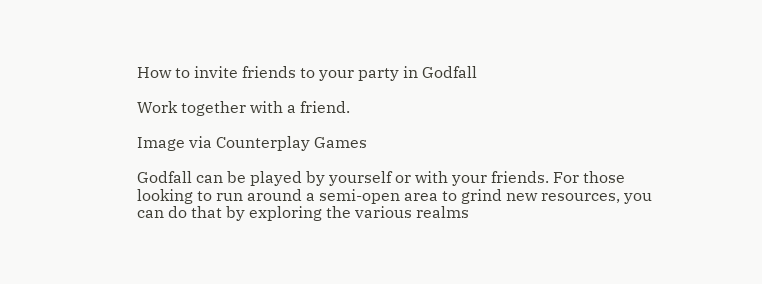How to invite friends to your party in Godfall

Work together with a friend.

Image via Counterplay Games

Godfall can be played by yourself or with your friends. For those looking to run around a semi-open area to grind new resources, you can do that by exploring the various realms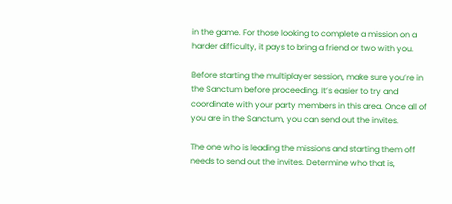in the game. For those looking to complete a mission on a harder difficulty, it pays to bring a friend or two with you.

Before starting the multiplayer session, make sure you’re in the Sanctum before proceeding. It’s easier to try and coordinate with your party members in this area. Once all of you are in the Sanctum, you can send out the invites.

The one who is leading the missions and starting them off needs to send out the invites. Determine who that is,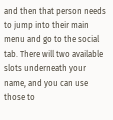and then that person needs to jump into their main menu and go to the social tab. There will two available slots underneath your name, and you can use those to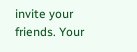invite your friends. Your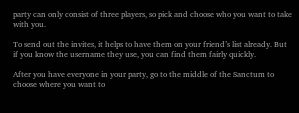party can only consist of three players, so pick and choose who you want to take with you.

To send out the invites, it helps to have them on your friend’s list already. But if you know the username they use, you can find them fairly quickly.

After you have everyone in your party, go to the middle of the Sanctum to choose where you want to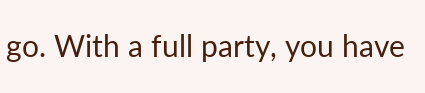go. With a full party, you have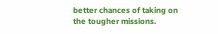better chances of taking on the tougher missions.